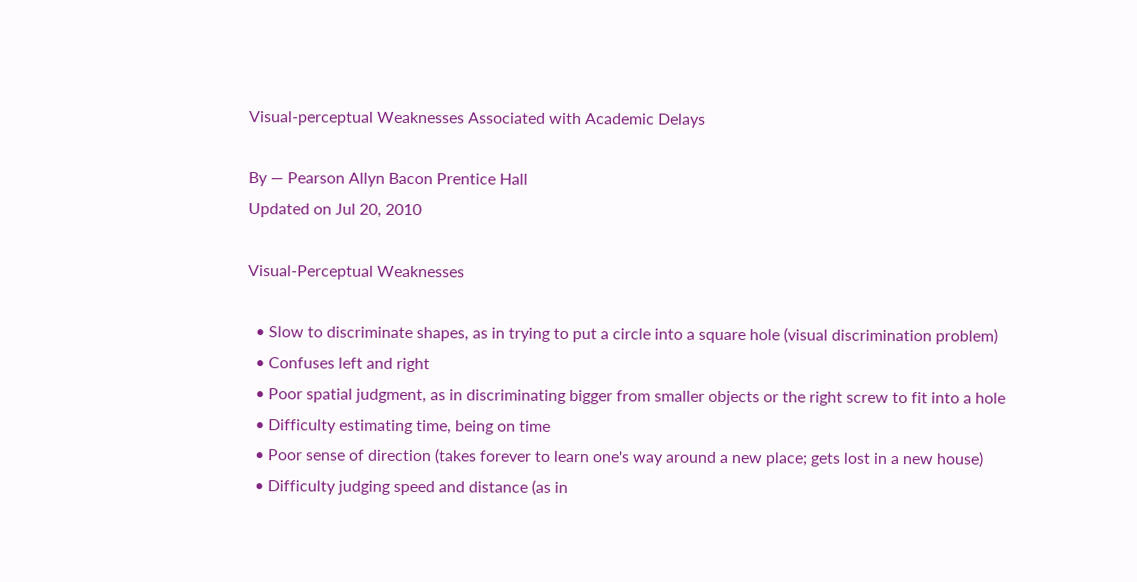Visual-perceptual Weaknesses Associated with Academic Delays

By — Pearson Allyn Bacon Prentice Hall
Updated on Jul 20, 2010

Visual-Perceptual Weaknesses

  • Slow to discriminate shapes, as in trying to put a circle into a square hole (visual discrimination problem)
  • Confuses left and right
  • Poor spatial judgment, as in discriminating bigger from smaller objects or the right screw to fit into a hole
  • Difficulty estimating time, being on time
  • Poor sense of direction (takes forever to learn one's way around a new place; gets lost in a new house)
  • Difficulty judging speed and distance (as in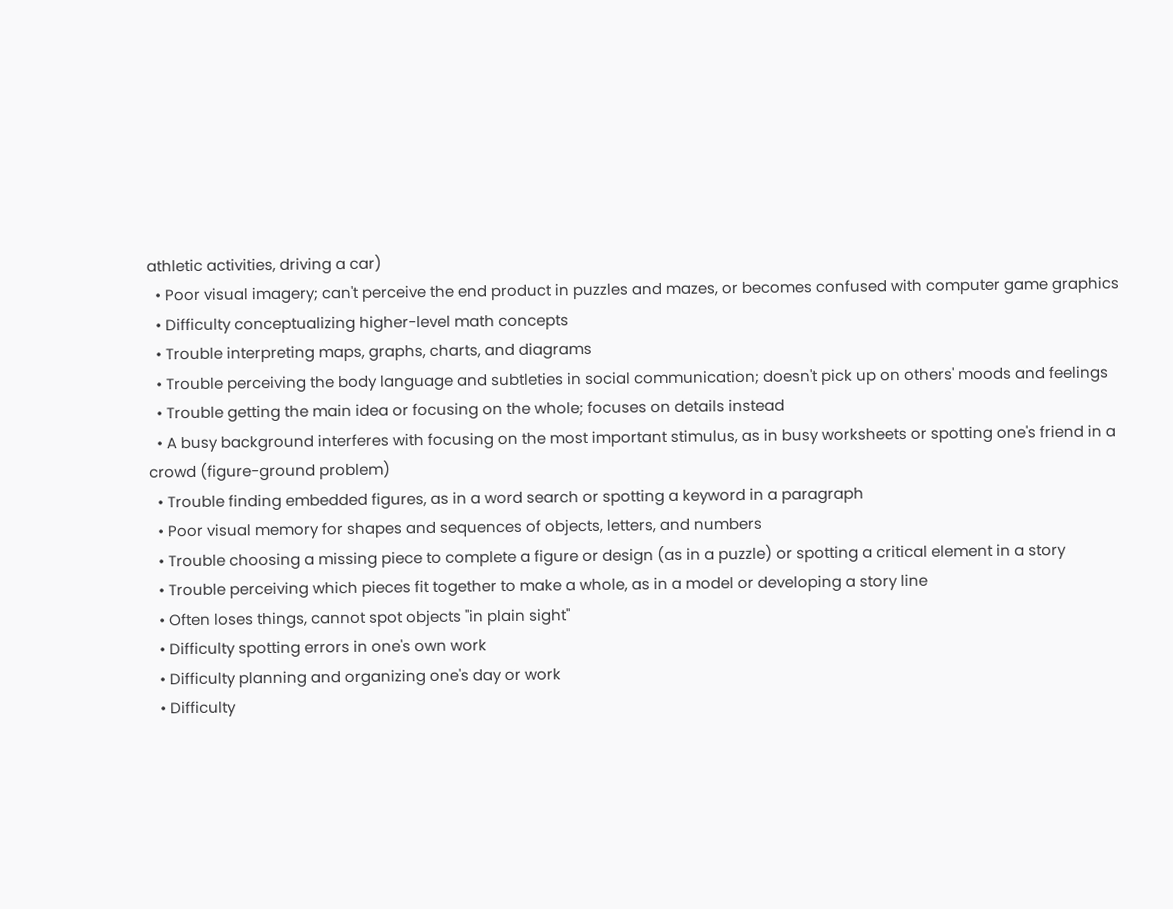athletic activities, driving a car)
  • Poor visual imagery; can't perceive the end product in puzzles and mazes, or becomes confused with computer game graphics
  • Difficulty conceptualizing higher-level math concepts
  • Trouble interpreting maps, graphs, charts, and diagrams
  • Trouble perceiving the body language and subtleties in social communication; doesn't pick up on others' moods and feelings
  • Trouble getting the main idea or focusing on the whole; focuses on details instead
  • A busy background interferes with focusing on the most important stimulus, as in busy worksheets or spotting one's friend in a crowd (figure-ground problem)
  • Trouble finding embedded figures, as in a word search or spotting a keyword in a paragraph
  • Poor visual memory for shapes and sequences of objects, letters, and numbers
  • Trouble choosing a missing piece to complete a figure or design (as in a puzzle) or spotting a critical element in a story
  • Trouble perceiving which pieces fit together to make a whole, as in a model or developing a story line
  • Often loses things, cannot spot objects "in plain sight"
  • Difficulty spotting errors in one's own work
  • Difficulty planning and organizing one's day or work
  • Difficulty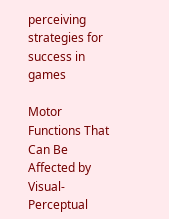perceiving strategies for success in games

Motor Functions That Can Be Affected by Visual- Perceptual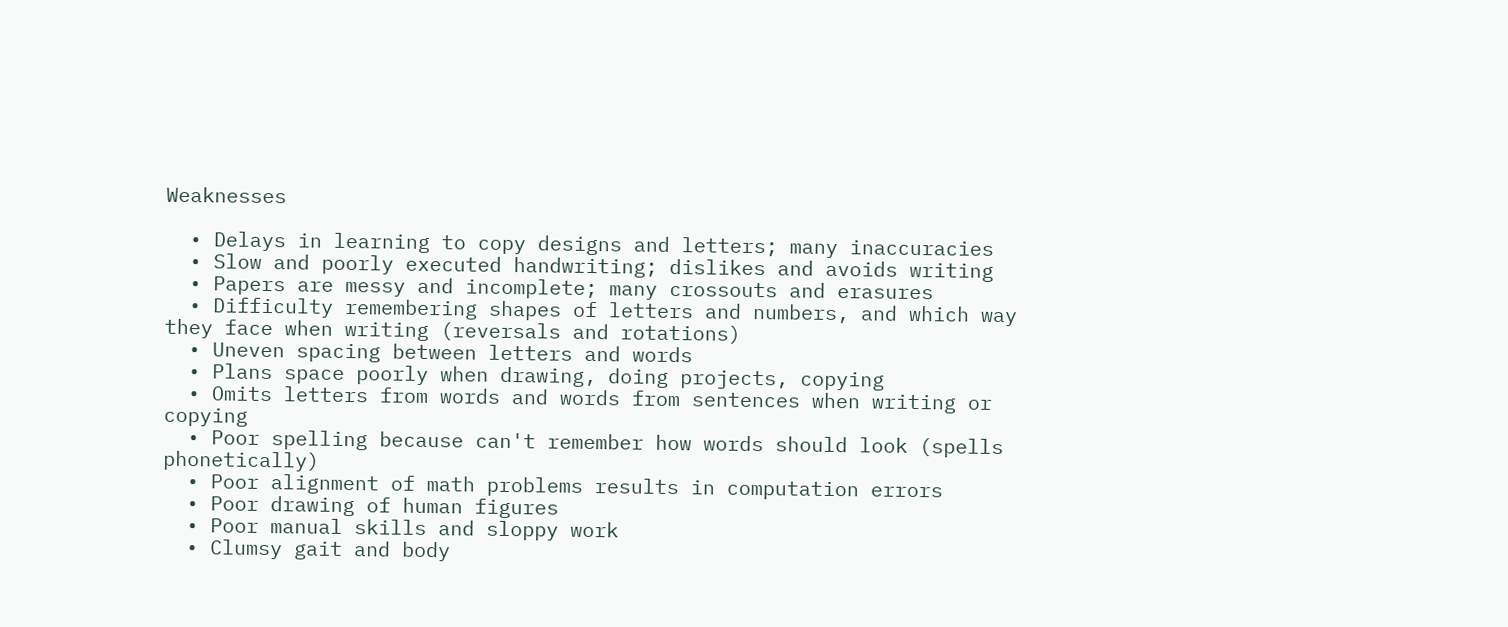Weaknesses

  • Delays in learning to copy designs and letters; many inaccuracies
  • Slow and poorly executed handwriting; dislikes and avoids writing
  • Papers are messy and incomplete; many crossouts and erasures
  • Difficulty remembering shapes of letters and numbers, and which way they face when writing (reversals and rotations)
  • Uneven spacing between letters and words
  • Plans space poorly when drawing, doing projects, copying
  • Omits letters from words and words from sentences when writing or copying
  • Poor spelling because can't remember how words should look (spells phonetically)
  • Poor alignment of math problems results in computation errors
  • Poor drawing of human figures
  • Poor manual skills and sloppy work
  • Clumsy gait and body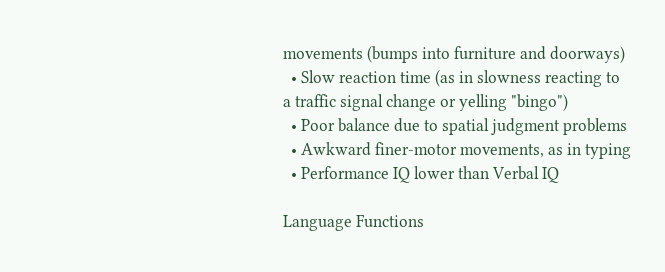movements (bumps into furniture and doorways)
  • Slow reaction time (as in slowness reacting to a traffic signal change or yelling "bingo")
  • Poor balance due to spatial judgment problems
  • Awkward finer-motor movements, as in typing
  • Performance IQ lower than Verbal IQ

Language Functions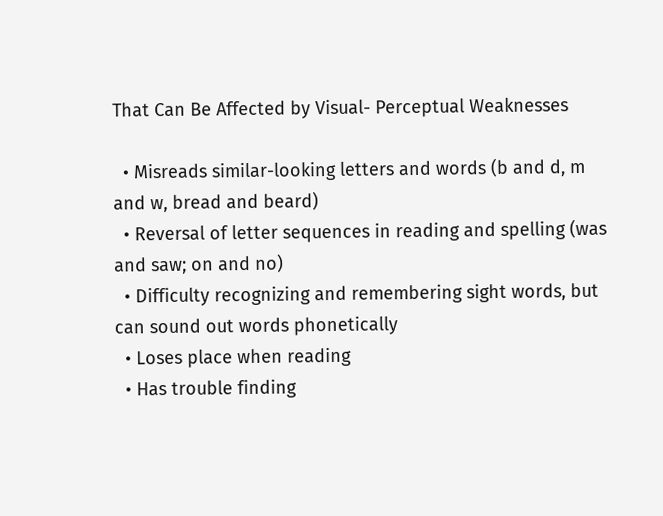That Can Be Affected by Visual- Perceptual Weaknesses

  • Misreads similar-looking letters and words (b and d, m and w, bread and beard)
  • Reversal of letter sequences in reading and spelling (was and saw; on and no)
  • Difficulty recognizing and remembering sight words, but can sound out words phonetically
  • Loses place when reading
  • Has trouble finding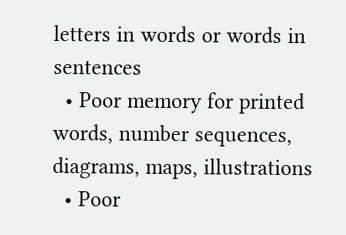letters in words or words in sentences
  • Poor memory for printed words, number sequences, diagrams, maps, illustrations
  • Poor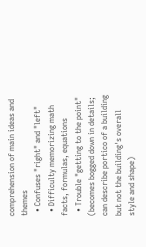comprehension of main ideas and themes
  • Confuses "right" and "left"
  • Difficulty memorizing math facts, formulas, equations
  • Trouble "getting to the point" (becomes bogged down in details; can describe portico of a building but not the building's overall style and shape)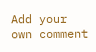Add your own comment